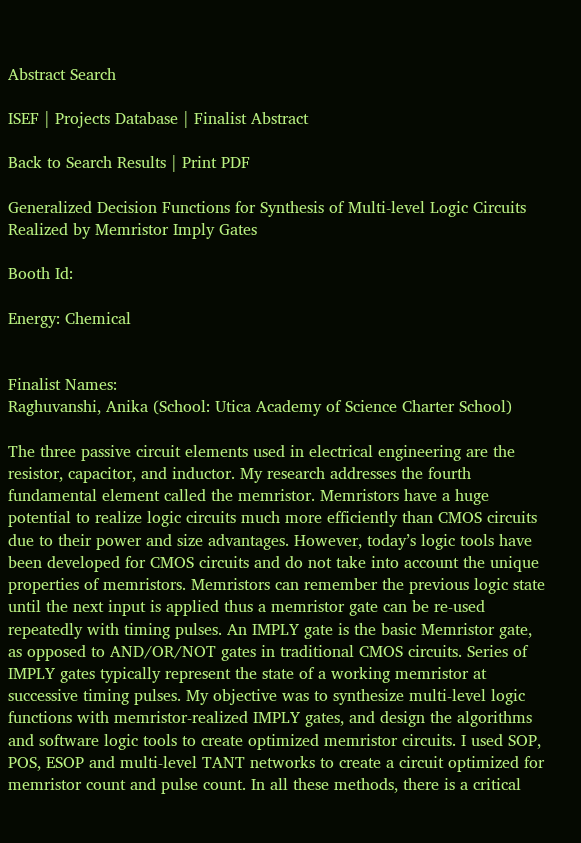Abstract Search

ISEF | Projects Database | Finalist Abstract

Back to Search Results | Print PDF

Generalized Decision Functions for Synthesis of Multi-level Logic Circuits Realized by Memristor Imply Gates

Booth Id:

Energy: Chemical


Finalist Names:
Raghuvanshi, Anika (School: Utica Academy of Science Charter School)

The three passive circuit elements used in electrical engineering are the resistor, capacitor, and inductor. My research addresses the fourth fundamental element called the memristor. Memristors have a huge potential to realize logic circuits much more efficiently than CMOS circuits due to their power and size advantages. However, today’s logic tools have been developed for CMOS circuits and do not take into account the unique properties of memristors. Memristors can remember the previous logic state until the next input is applied thus a memristor gate can be re-used repeatedly with timing pulses. An IMPLY gate is the basic Memristor gate, as opposed to AND/OR/NOT gates in traditional CMOS circuits. Series of IMPLY gates typically represent the state of a working memristor at successive timing pulses. My objective was to synthesize multi-level logic functions with memristor-realized IMPLY gates, and design the algorithms and software logic tools to create optimized memristor circuits. I used SOP, POS, ESOP and multi-level TANT networks to create a circuit optimized for memristor count and pulse count. In all these methods, there is a critical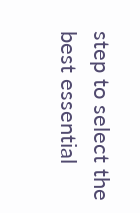step to select the best essential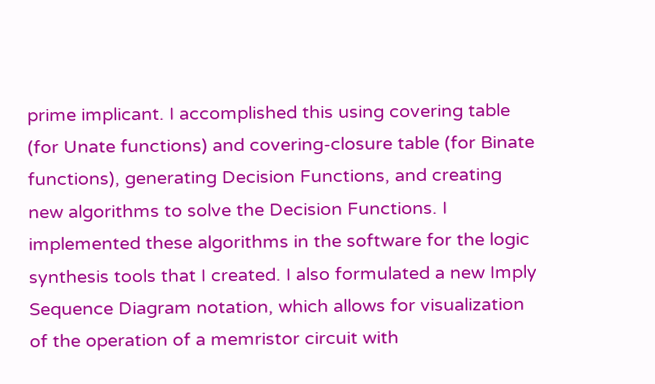prime implicant. I accomplished this using covering table (for Unate functions) and covering-closure table (for Binate functions), generating Decision Functions, and creating new algorithms to solve the Decision Functions. I implemented these algorithms in the software for the logic synthesis tools that I created. I also formulated a new Imply Sequence Diagram notation, which allows for visualization of the operation of a memristor circuit with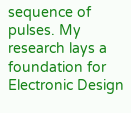sequence of pulses. My research lays a foundation for Electronic Design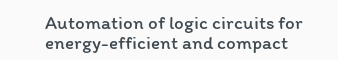Automation of logic circuits for energy-efficient and compact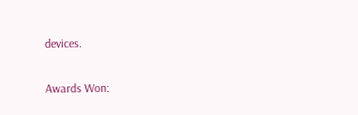devices.

Awards Won: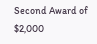Second Award of $2,000